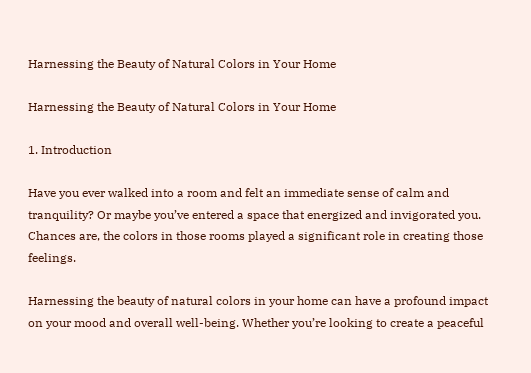Harnessing the Beauty of Natural Colors in Your Home

Harnessing the Beauty of Natural Colors in Your Home

1. Introduction

Have you ever walked into a room and felt an immediate sense of calm and tranquility? Or maybe you’ve entered a space that energized and invigorated you. Chances are, the colors in those rooms played a significant role in creating those feelings.

Harnessing the beauty of natural colors in your home can have a profound impact on your mood and overall well-being. Whether you’re looking to create a peaceful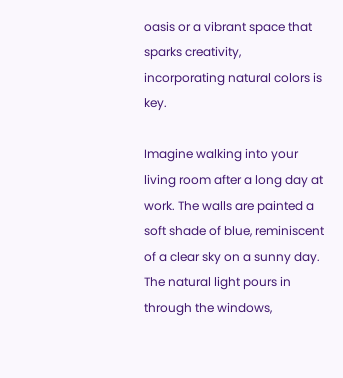oasis or a vibrant space that sparks creativity, incorporating natural colors is key.

Imagine walking into your living room after a long day at work. The walls are painted a soft shade of blue, reminiscent of a clear sky on a sunny day. The natural light pours in through the windows,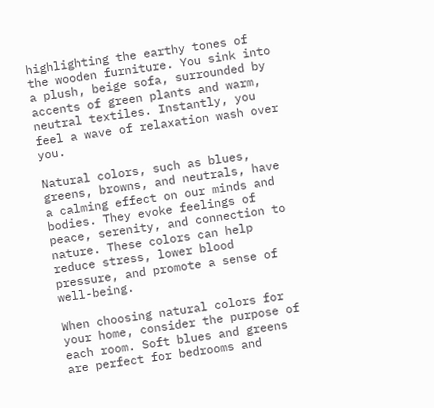highlighting the earthy tones of the wooden furniture. You sink into a plush, beige sofa, surrounded by accents of green plants and warm, neutral textiles. Instantly, you feel a wave of relaxation wash over you.

Natural colors, such as blues, greens, browns, and neutrals, have a calming effect on our minds and bodies. They evoke feelings of peace, serenity, and connection to nature. These colors can help reduce stress, lower blood pressure, and promote a sense of well-being.

When choosing natural colors for your home, consider the purpose of each room. Soft blues and greens are perfect for bedrooms and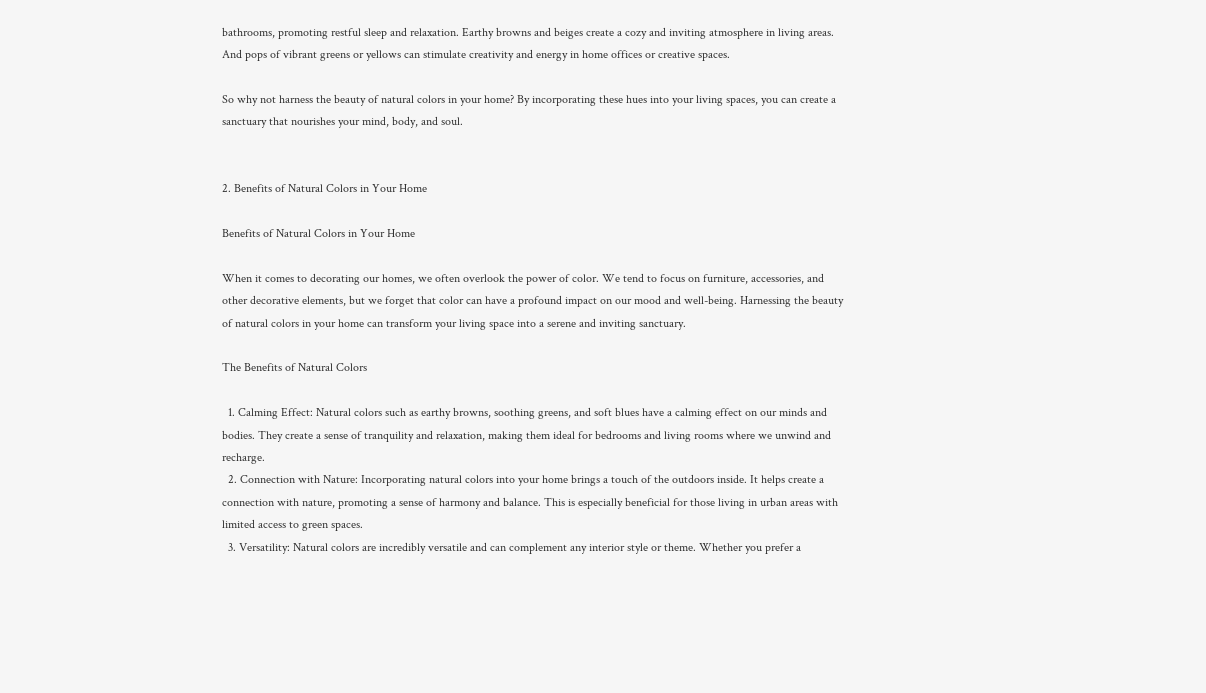bathrooms, promoting restful sleep and relaxation. Earthy browns and beiges create a cozy and inviting atmosphere in living areas. And pops of vibrant greens or yellows can stimulate creativity and energy in home offices or creative spaces.

So why not harness the beauty of natural colors in your home? By incorporating these hues into your living spaces, you can create a sanctuary that nourishes your mind, body, and soul.


2. Benefits of Natural Colors in Your Home

Benefits of Natural Colors in Your Home

When it comes to decorating our homes, we often overlook the power of color. We tend to focus on furniture, accessories, and other decorative elements, but we forget that color can have a profound impact on our mood and well-being. Harnessing the beauty of natural colors in your home can transform your living space into a serene and inviting sanctuary.

The Benefits of Natural Colors

  1. Calming Effect: Natural colors such as earthy browns, soothing greens, and soft blues have a calming effect on our minds and bodies. They create a sense of tranquility and relaxation, making them ideal for bedrooms and living rooms where we unwind and recharge.
  2. Connection with Nature: Incorporating natural colors into your home brings a touch of the outdoors inside. It helps create a connection with nature, promoting a sense of harmony and balance. This is especially beneficial for those living in urban areas with limited access to green spaces.
  3. Versatility: Natural colors are incredibly versatile and can complement any interior style or theme. Whether you prefer a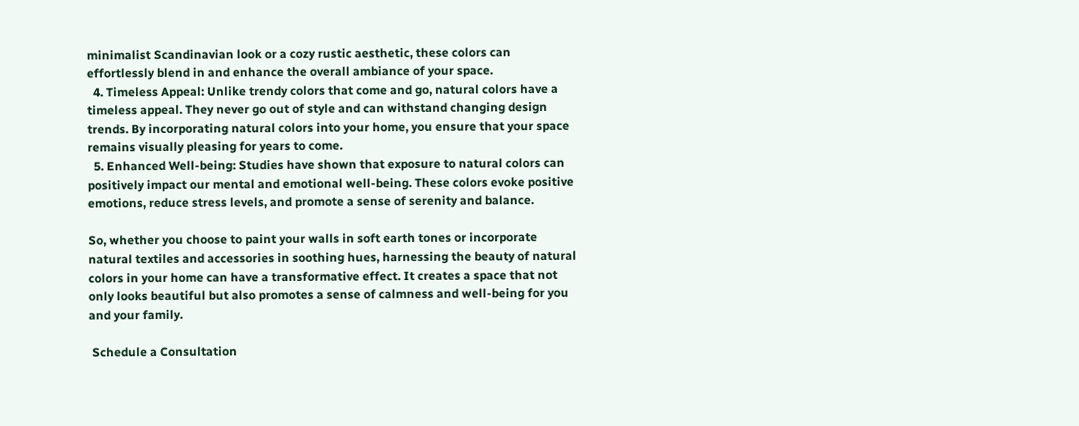minimalist Scandinavian look or a cozy rustic aesthetic, these colors can effortlessly blend in and enhance the overall ambiance of your space.
  4. Timeless Appeal: Unlike trendy colors that come and go, natural colors have a timeless appeal. They never go out of style and can withstand changing design trends. By incorporating natural colors into your home, you ensure that your space remains visually pleasing for years to come.
  5. Enhanced Well-being: Studies have shown that exposure to natural colors can positively impact our mental and emotional well-being. These colors evoke positive emotions, reduce stress levels, and promote a sense of serenity and balance.

So, whether you choose to paint your walls in soft earth tones or incorporate natural textiles and accessories in soothing hues, harnessing the beauty of natural colors in your home can have a transformative effect. It creates a space that not only looks beautiful but also promotes a sense of calmness and well-being for you and your family.

 Schedule a Consultation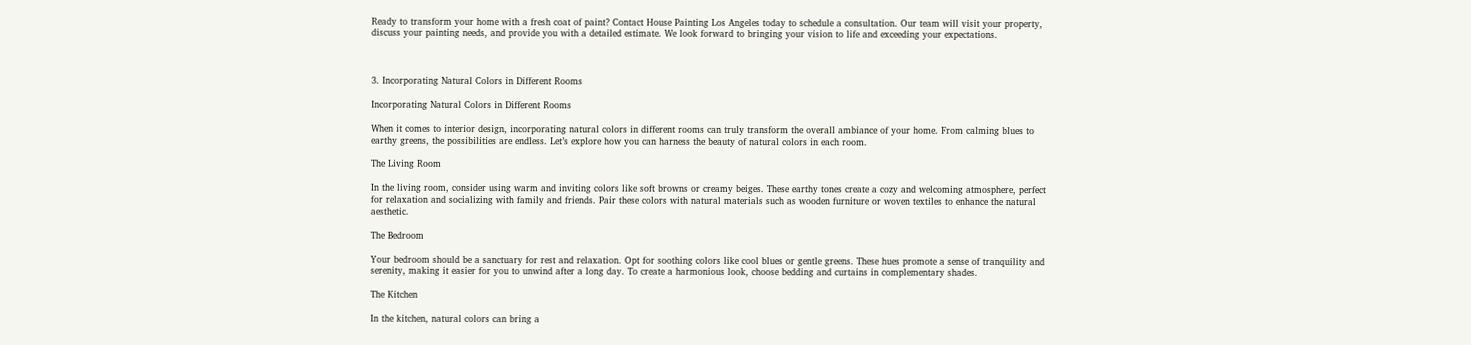Ready to transform your home with a fresh coat of paint? Contact House Painting Los Angeles today to schedule a consultation. Our team will visit your property, discuss your painting needs, and provide you with a detailed estimate. We look forward to bringing your vision to life and exceeding your expectations.



3. Incorporating Natural Colors in Different Rooms

Incorporating Natural Colors in Different Rooms

When it comes to interior design, incorporating natural colors in different rooms can truly transform the overall ambiance of your home. From calming blues to earthy greens, the possibilities are endless. Let’s explore how you can harness the beauty of natural colors in each room.

The Living Room

In the living room, consider using warm and inviting colors like soft browns or creamy beiges. These earthy tones create a cozy and welcoming atmosphere, perfect for relaxation and socializing with family and friends. Pair these colors with natural materials such as wooden furniture or woven textiles to enhance the natural aesthetic.

The Bedroom

Your bedroom should be a sanctuary for rest and relaxation. Opt for soothing colors like cool blues or gentle greens. These hues promote a sense of tranquility and serenity, making it easier for you to unwind after a long day. To create a harmonious look, choose bedding and curtains in complementary shades.

The Kitchen

In the kitchen, natural colors can bring a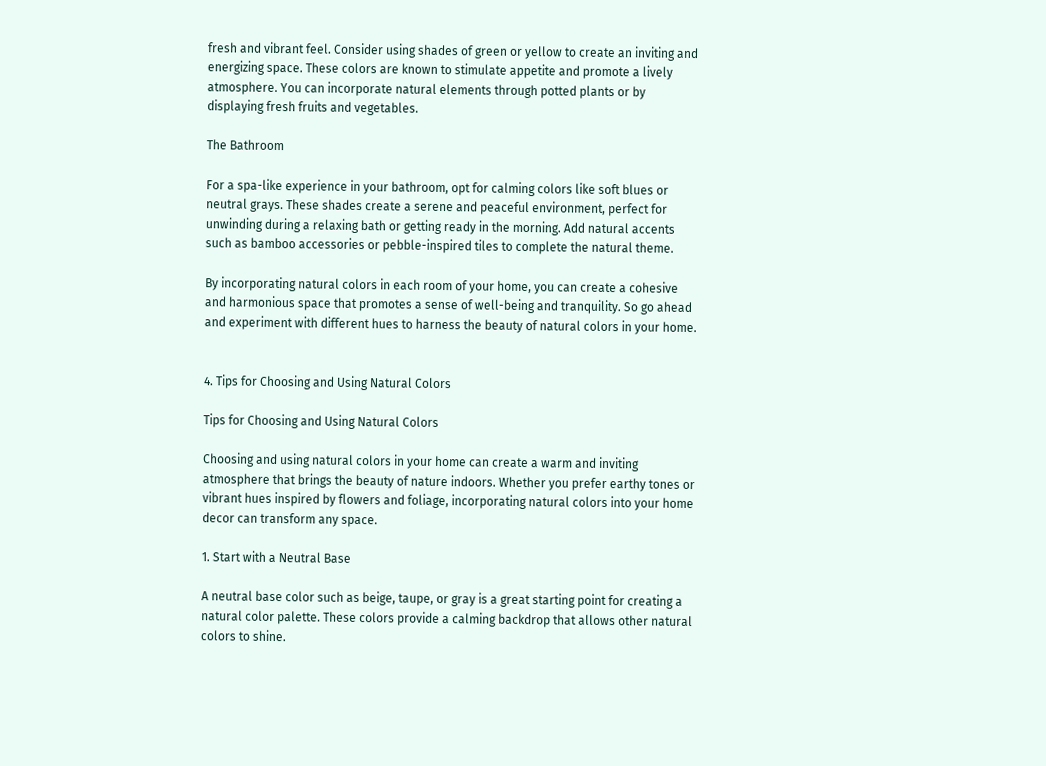fresh and vibrant feel. Consider using shades of green or yellow to create an inviting and energizing space. These colors are known to stimulate appetite and promote a lively atmosphere. You can incorporate natural elements through potted plants or by displaying fresh fruits and vegetables.

The Bathroom

For a spa-like experience in your bathroom, opt for calming colors like soft blues or neutral grays. These shades create a serene and peaceful environment, perfect for unwinding during a relaxing bath or getting ready in the morning. Add natural accents such as bamboo accessories or pebble-inspired tiles to complete the natural theme.

By incorporating natural colors in each room of your home, you can create a cohesive and harmonious space that promotes a sense of well-being and tranquility. So go ahead and experiment with different hues to harness the beauty of natural colors in your home.


4. Tips for Choosing and Using Natural Colors

Tips for Choosing and Using Natural Colors

Choosing and using natural colors in your home can create a warm and inviting atmosphere that brings the beauty of nature indoors. Whether you prefer earthy tones or vibrant hues inspired by flowers and foliage, incorporating natural colors into your home decor can transform any space.

1. Start with a Neutral Base

A neutral base color such as beige, taupe, or gray is a great starting point for creating a natural color palette. These colors provide a calming backdrop that allows other natural colors to shine.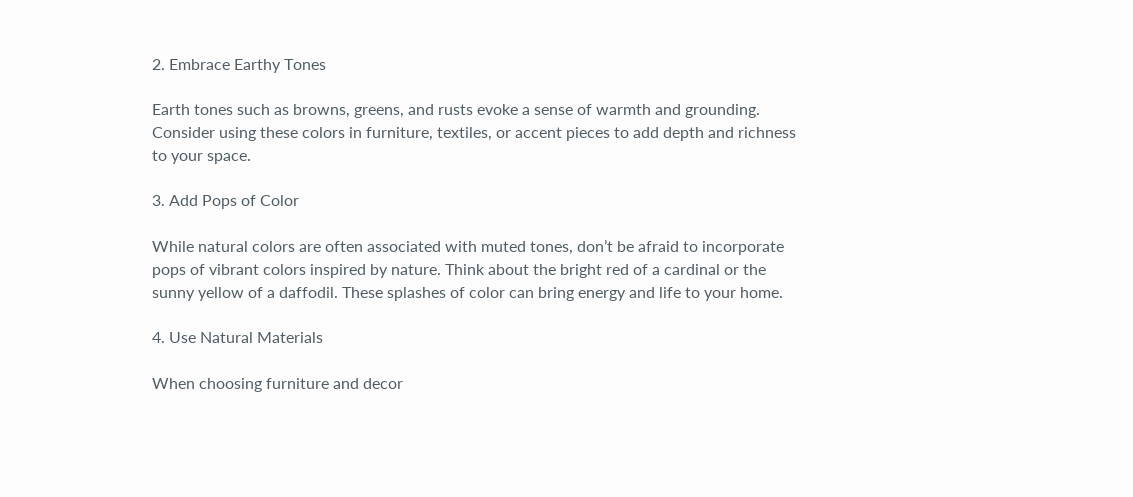2. Embrace Earthy Tones

Earth tones such as browns, greens, and rusts evoke a sense of warmth and grounding. Consider using these colors in furniture, textiles, or accent pieces to add depth and richness to your space.

3. Add Pops of Color

While natural colors are often associated with muted tones, don’t be afraid to incorporate pops of vibrant colors inspired by nature. Think about the bright red of a cardinal or the sunny yellow of a daffodil. These splashes of color can bring energy and life to your home.

4. Use Natural Materials

When choosing furniture and decor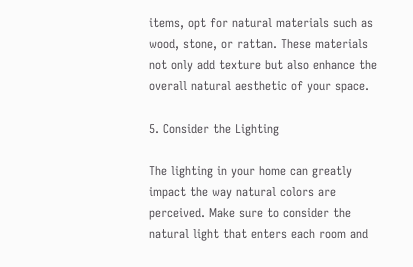items, opt for natural materials such as wood, stone, or rattan. These materials not only add texture but also enhance the overall natural aesthetic of your space.

5. Consider the Lighting

The lighting in your home can greatly impact the way natural colors are perceived. Make sure to consider the natural light that enters each room and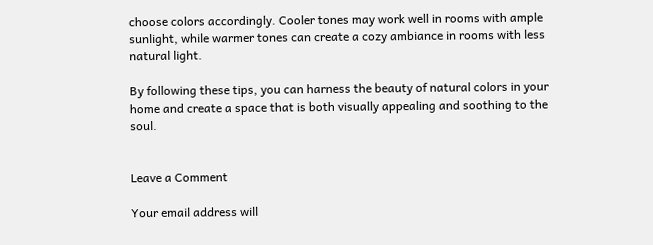choose colors accordingly. Cooler tones may work well in rooms with ample sunlight, while warmer tones can create a cozy ambiance in rooms with less natural light.

By following these tips, you can harness the beauty of natural colors in your home and create a space that is both visually appealing and soothing to the soul.


Leave a Comment

Your email address will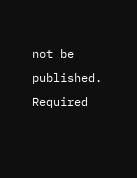not be published. Required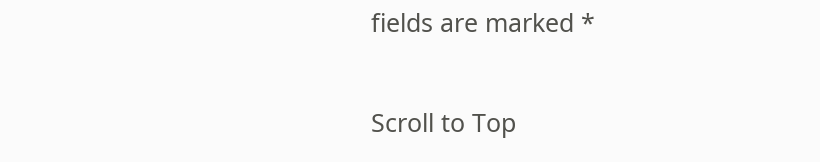fields are marked *

Scroll to Top